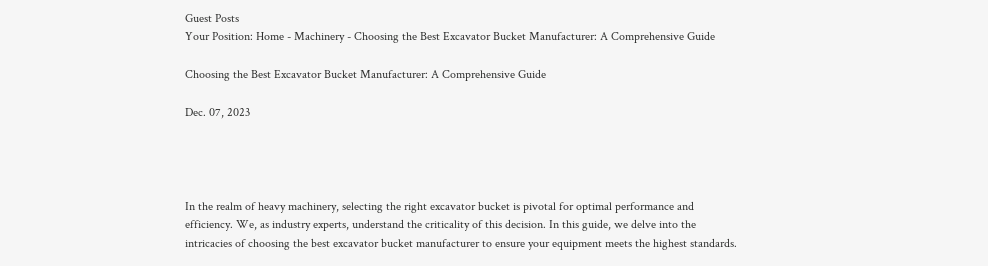Guest Posts
Your Position: Home - Machinery - Choosing the Best Excavator Bucket Manufacturer: A Comprehensive Guide

Choosing the Best Excavator Bucket Manufacturer: A Comprehensive Guide

Dec. 07, 2023




In the realm of heavy machinery, selecting the right excavator bucket is pivotal for optimal performance and efficiency. We, as industry experts, understand the criticality of this decision. In this guide, we delve into the intricacies of choosing the best excavator bucket manufacturer to ensure your equipment meets the highest standards.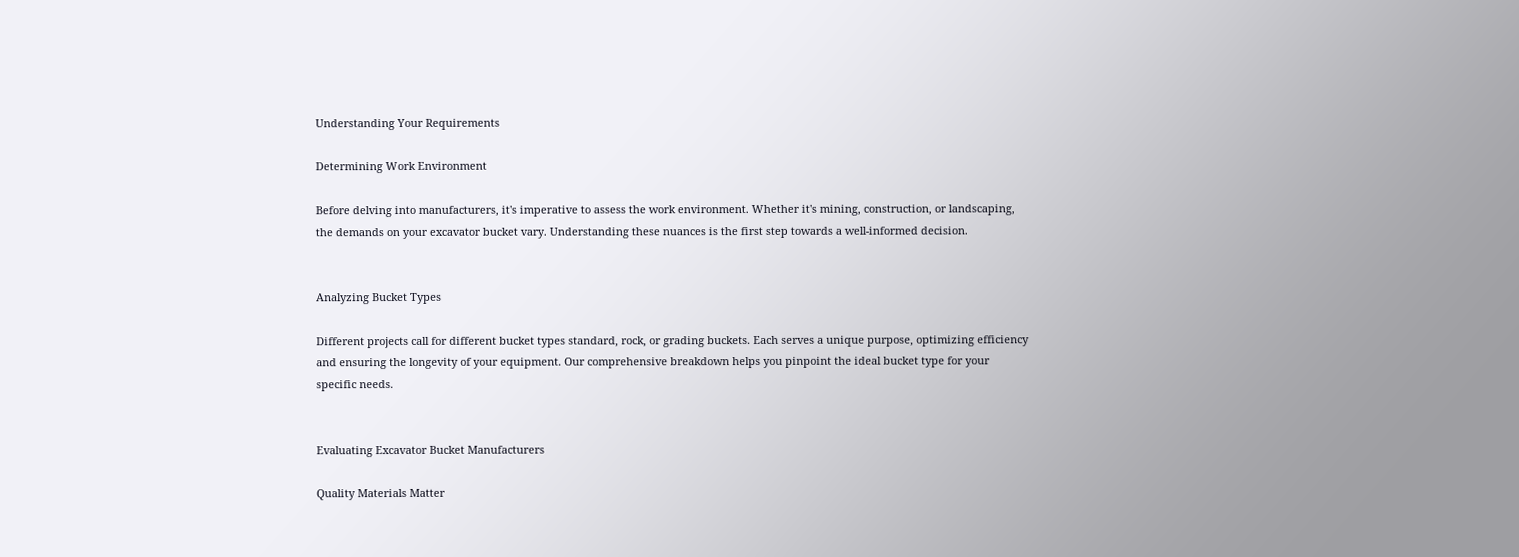Understanding Your Requirements

Determining Work Environment

Before delving into manufacturers, it's imperative to assess the work environment. Whether it's mining, construction, or landscaping, the demands on your excavator bucket vary. Understanding these nuances is the first step towards a well-informed decision.


Analyzing Bucket Types

Different projects call for different bucket types standard, rock, or grading buckets. Each serves a unique purpose, optimizing efficiency and ensuring the longevity of your equipment. Our comprehensive breakdown helps you pinpoint the ideal bucket type for your specific needs.


Evaluating Excavator Bucket Manufacturers

Quality Materials Matter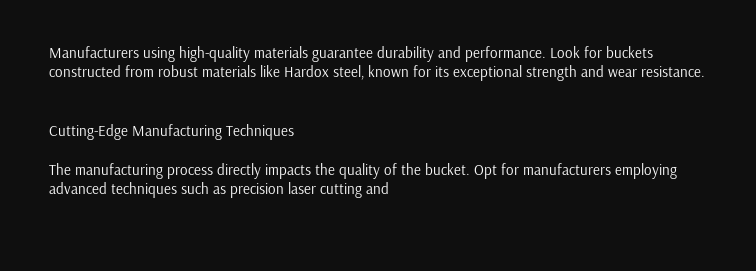Manufacturers using high-quality materials guarantee durability and performance. Look for buckets constructed from robust materials like Hardox steel, known for its exceptional strength and wear resistance.


Cutting-Edge Manufacturing Techniques

The manufacturing process directly impacts the quality of the bucket. Opt for manufacturers employing advanced techniques such as precision laser cutting and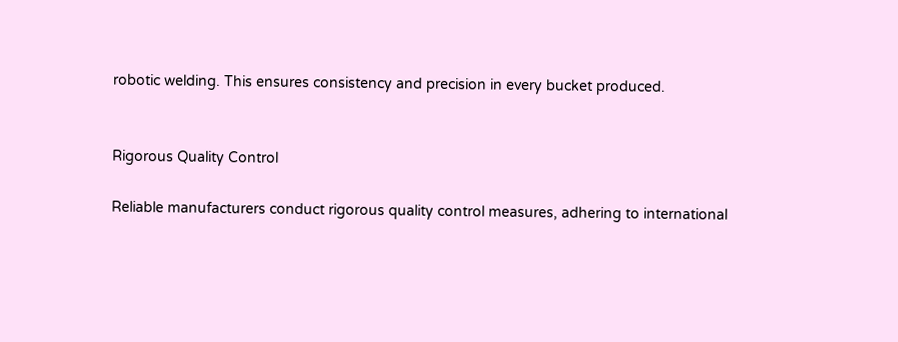robotic welding. This ensures consistency and precision in every bucket produced.


Rigorous Quality Control

Reliable manufacturers conduct rigorous quality control measures, adhering to international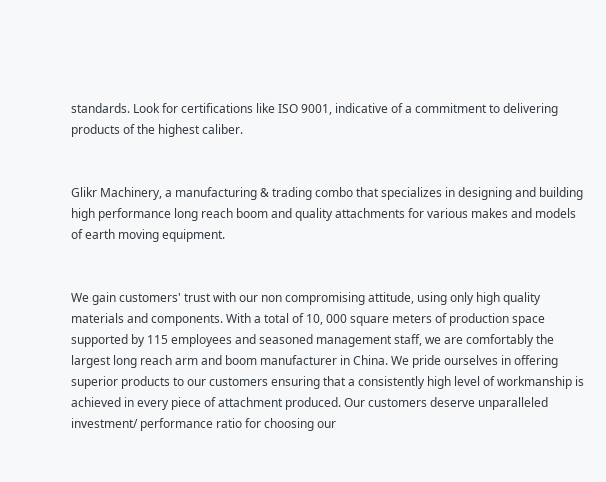standards. Look for certifications like ISO 9001, indicative of a commitment to delivering products of the highest caliber.


Glikr Machinery, a manufacturing & trading combo that specializes in designing and building high performance long reach boom and quality attachments for various makes and models of earth moving equipment.


We gain customers' trust with our non compromising attitude, using only high quality materials and components. With a total of 10, 000 square meters of production space supported by 115 employees and seasoned management staff, we are comfortably the largest long reach arm and boom manufacturer in China. We pride ourselves in offering superior products to our customers ensuring that a consistently high level of workmanship is achieved in every piece of attachment produced. Our customers deserve unparalleled investment/ performance ratio for choosing our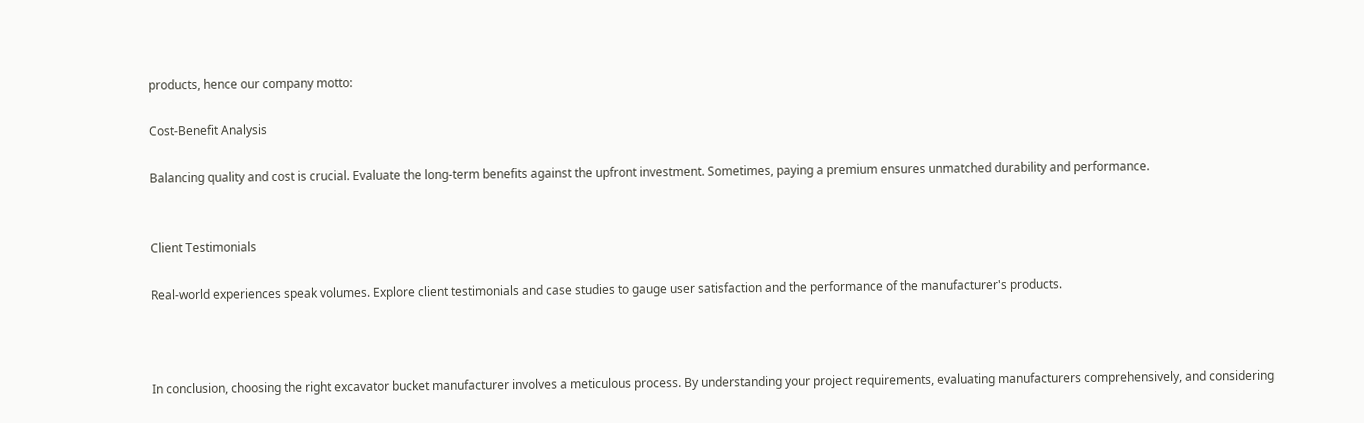products, hence our company motto:

Cost-Benefit Analysis

Balancing quality and cost is crucial. Evaluate the long-term benefits against the upfront investment. Sometimes, paying a premium ensures unmatched durability and performance.


Client Testimonials

Real-world experiences speak volumes. Explore client testimonials and case studies to gauge user satisfaction and the performance of the manufacturer's products.



In conclusion, choosing the right excavator bucket manufacturer involves a meticulous process. By understanding your project requirements, evaluating manufacturers comprehensively, and considering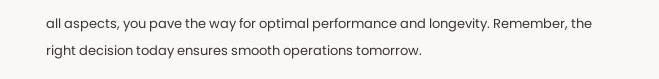all aspects, you pave the way for optimal performance and longevity. Remember, the right decision today ensures smooth operations tomorrow.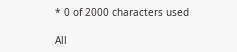* 0 of 2000 characters used

All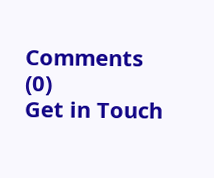Comments (0)
Get in Touch